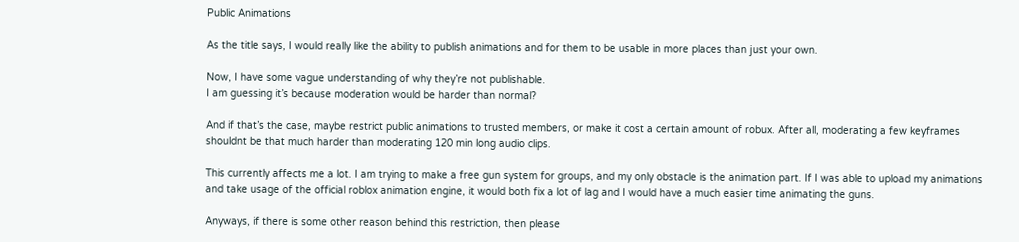Public Animations

As the title says, I would really like the ability to publish animations and for them to be usable in more places than just your own.

Now, I have some vague understanding of why they’re not publishable.
I am guessing it’s because moderation would be harder than normal?

And if that’s the case, maybe restrict public animations to trusted members, or make it cost a certain amount of robux. After all, moderating a few keyframes shouldnt be that much harder than moderating 120 min long audio clips.

This currently affects me a lot. I am trying to make a free gun system for groups, and my only obstacle is the animation part. If I was able to upload my animations and take usage of the official roblox animation engine, it would both fix a lot of lag and I would have a much easier time animating the guns.

Anyways, if there is some other reason behind this restriction, then please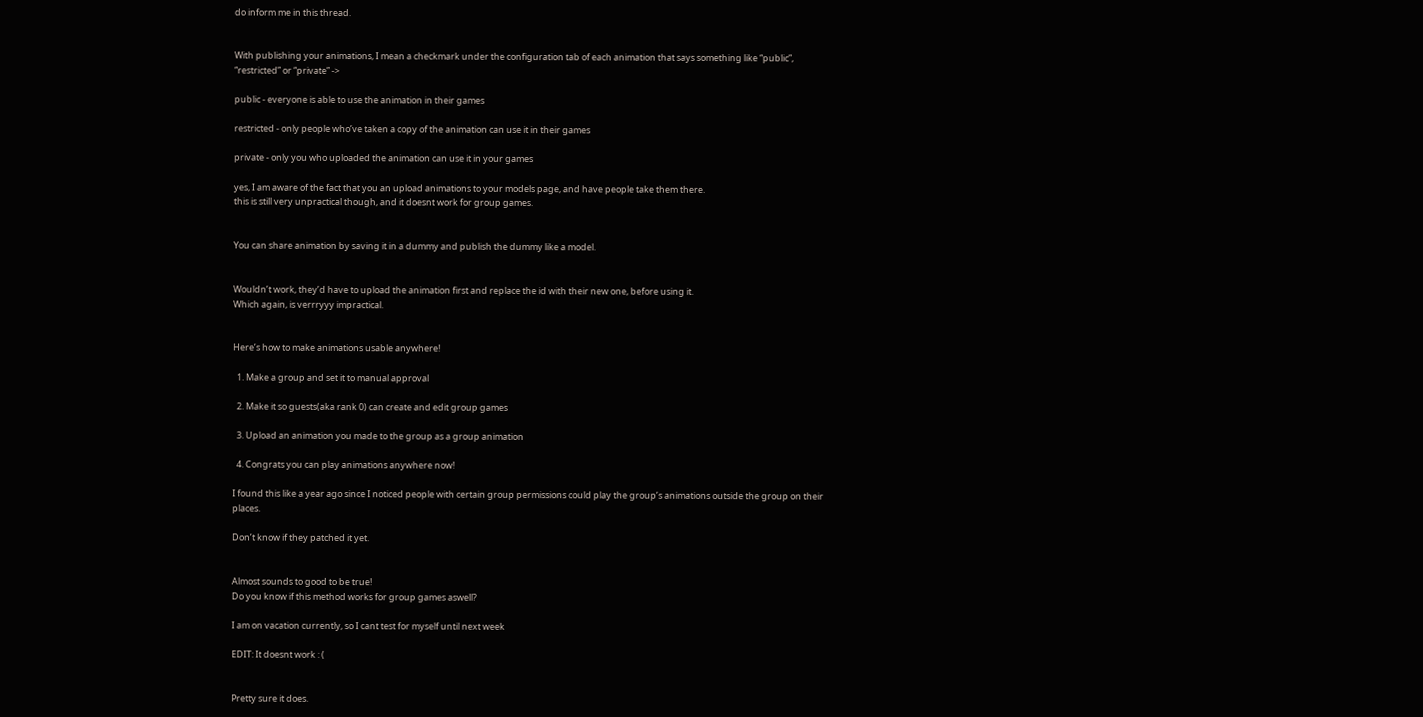do inform me in this thread.


With publishing your animations, I mean a checkmark under the configuration tab of each animation that says something like “public”, “restricted” or “private” ->

public - everyone is able to use the animation in their games

restricted - only people who’ve taken a copy of the animation can use it in their games

private - only you who uploaded the animation can use it in your games

yes, I am aware of the fact that you an upload animations to your models page, and have people take them there.
this is still very unpractical though, and it doesnt work for group games.


You can share animation by saving it in a dummy and publish the dummy like a model.


Wouldn’t work, they’d have to upload the animation first and replace the id with their new one, before using it.
Which again, is verrryyy impractical.


Here’s how to make animations usable anywhere!

  1. Make a group and set it to manual approval

  2. Make it so guests(aka rank 0) can create and edit group games

  3. Upload an animation you made to the group as a group animation

  4. Congrats you can play animations anywhere now!

I found this like a year ago since I noticed people with certain group permissions could play the group’s animations outside the group on their places.

Don’t know if they patched it yet.


Almost sounds to good to be true!
Do you know if this method works for group games aswell?

I am on vacation currently, so I cant test for myself until next week

EDIT: It doesnt work : (


Pretty sure it does.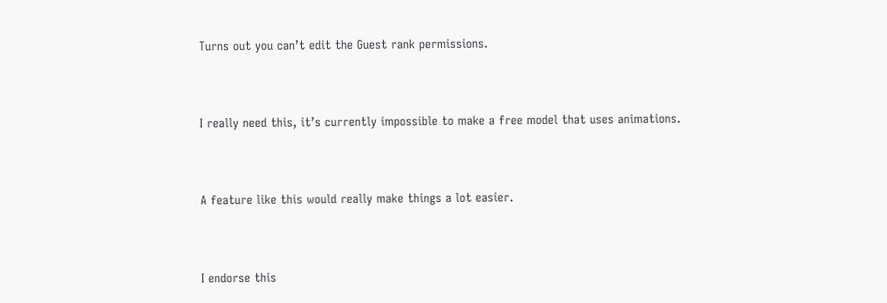Turns out you can’t edit the Guest rank permissions.


I really need this, it’s currently impossible to make a free model that uses animations.


A feature like this would really make things a lot easier.


I endorse this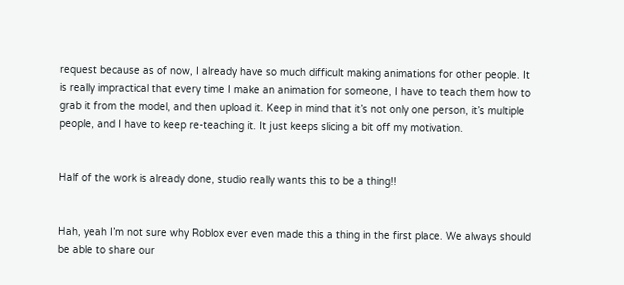request because as of now, I already have so much difficult making animations for other people. It is really impractical that every time I make an animation for someone, I have to teach them how to grab it from the model, and then upload it. Keep in mind that it’s not only one person, it’s multiple people, and I have to keep re-teaching it. It just keeps slicing a bit off my motivation.


Half of the work is already done, studio really wants this to be a thing!!


Hah, yeah I’m not sure why Roblox ever even made this a thing in the first place. We always should be able to share our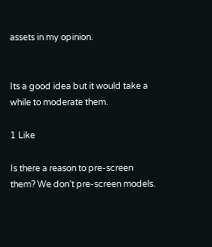assets in my opinion.


Its a good idea but it would take a while to moderate them.

1 Like

Is there a reason to pre-screen them? We don’t pre-screen models.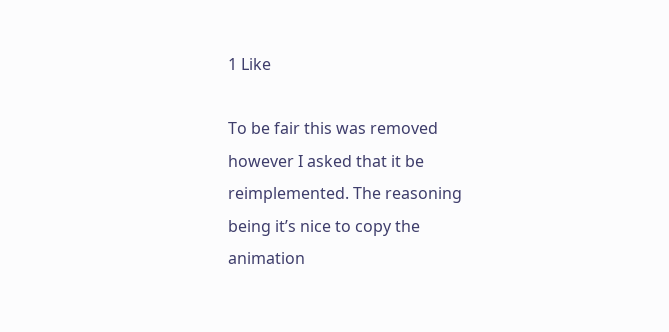1 Like

To be fair this was removed however I asked that it be reimplemented. The reasoning being it’s nice to copy the animation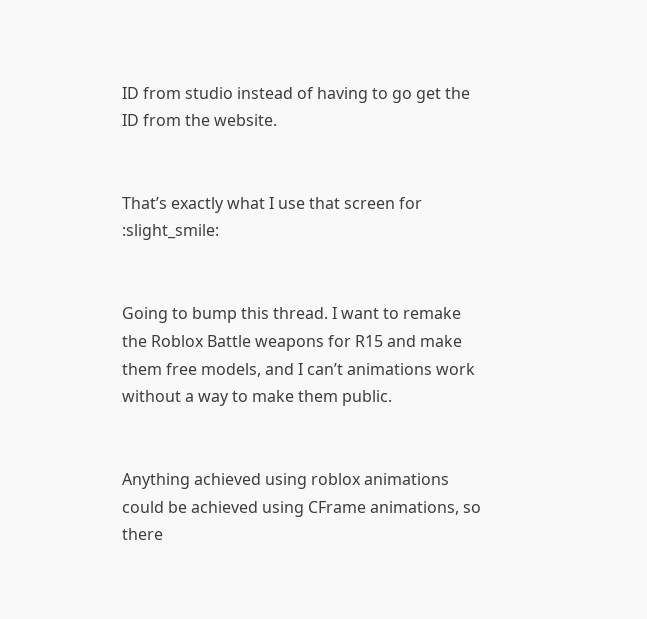ID from studio instead of having to go get the ID from the website.


That’s exactly what I use that screen for :slight_smile:


Going to bump this thread. I want to remake the Roblox Battle weapons for R15 and make them free models, and I can’t animations work without a way to make them public.


Anything achieved using roblox animations could be achieved using CFrame animations, so there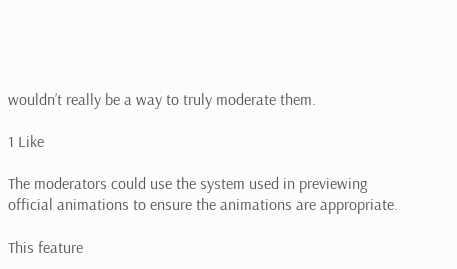wouldn’t really be a way to truly moderate them.

1 Like

The moderators could use the system used in previewing official animations to ensure the animations are appropriate.

This feature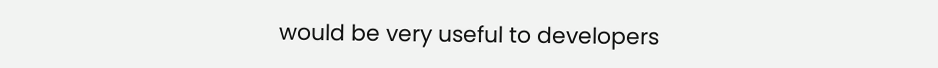would be very useful to developers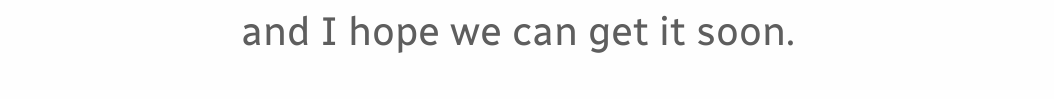and I hope we can get it soon.